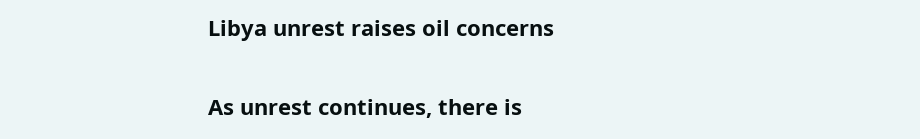Libya unrest raises oil concerns

As unrest continues, there is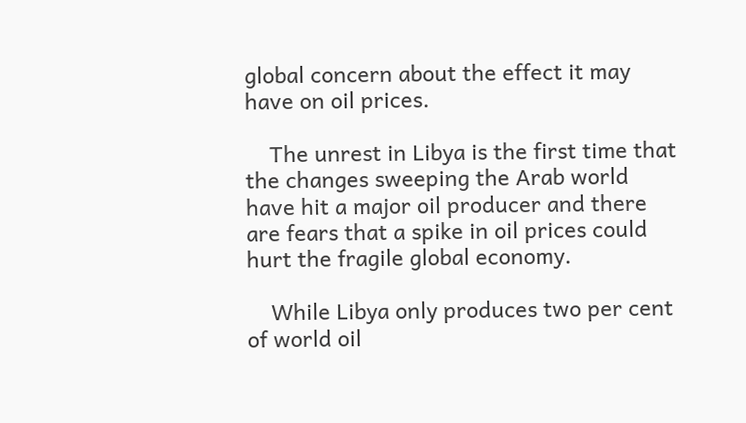global concern about the effect it may have on oil prices.

    The unrest in Libya is the first time that the changes sweeping the Arab world have hit a major oil producer and there are fears that a spike in oil prices could hurt the fragile global economy.

    While Libya only produces two per cent of world oil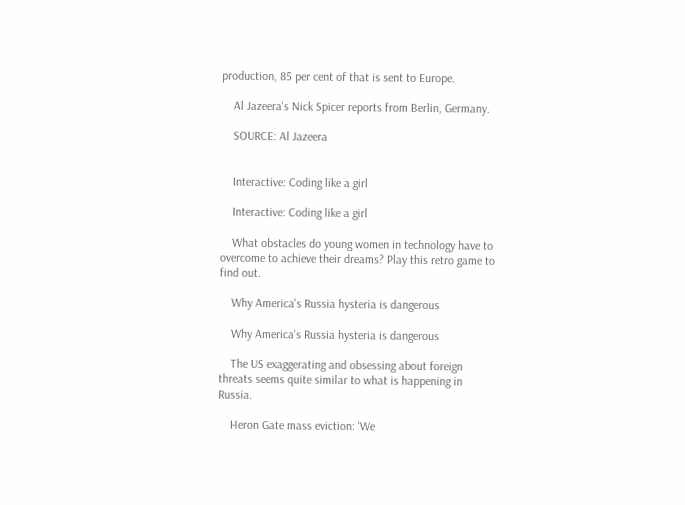production, 85 per cent of that is sent to Europe.

    Al Jazeera's Nick Spicer reports from Berlin, Germany.

    SOURCE: Al Jazeera


    Interactive: Coding like a girl

    Interactive: Coding like a girl

    What obstacles do young women in technology have to overcome to achieve their dreams? Play this retro game to find out.

    Why America's Russia hysteria is dangerous

    Why America's Russia hysteria is dangerous

    The US exaggerating and obsessing about foreign threats seems quite similar to what is happening in Russia.

    Heron Gate mass eviction: 'We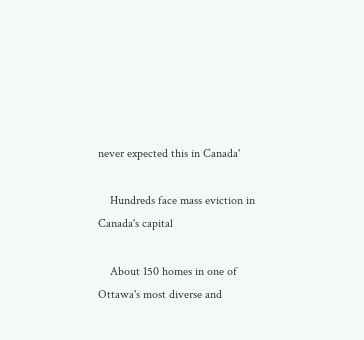never expected this in Canada'

    Hundreds face mass eviction in Canada's capital

    About 150 homes in one of Ottawa's most diverse and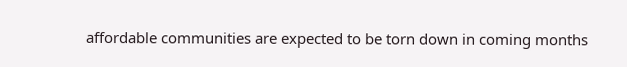affordable communities are expected to be torn down in coming months